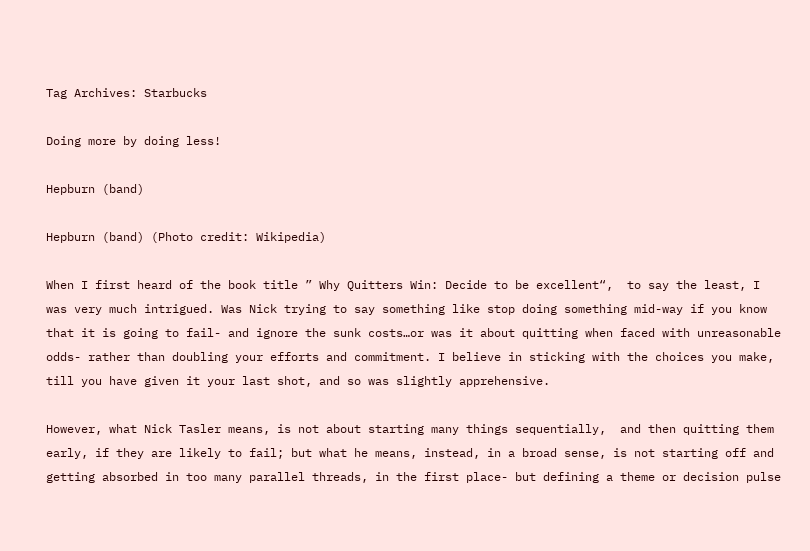Tag Archives: Starbucks

Doing more by doing less!

Hepburn (band)

Hepburn (band) (Photo credit: Wikipedia)

When I first heard of the book title ” Why Quitters Win: Decide to be excellent“,  to say the least, I was very much intrigued. Was Nick trying to say something like stop doing something mid-way if you know that it is going to fail- and ignore the sunk costs…or was it about quitting when faced with unreasonable odds- rather than doubling your efforts and commitment. I believe in sticking with the choices you make,  till you have given it your last shot, and so was slightly apprehensive.

However, what Nick Tasler means, is not about starting many things sequentially,  and then quitting them early, if they are likely to fail; but what he means, instead, in a broad sense, is not starting off and getting absorbed in too many parallel threads, in the first place- but defining a theme or decision pulse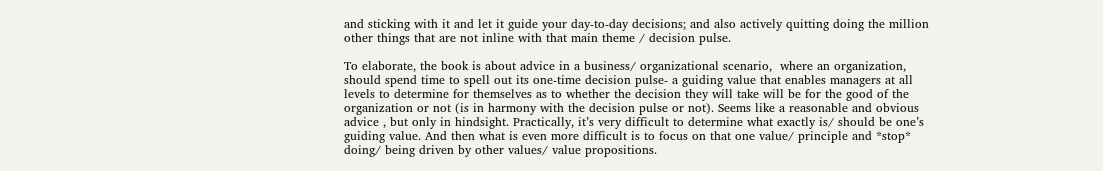and sticking with it and let it guide your day-to-day decisions; and also actively quitting doing the million other things that are not inline with that main theme / decision pulse.

To elaborate, the book is about advice in a business/ organizational scenario,  where an organization, should spend time to spell out its one-time decision pulse- a guiding value that enables managers at all levels to determine for themselves as to whether the decision they will take will be for the good of the organization or not (is in harmony with the decision pulse or not). Seems like a reasonable and obvious advice , but only in hindsight. Practically, it’s very difficult to determine what exactly is/ should be one’s guiding value. And then what is even more difficult is to focus on that one value/ principle and *stop* doing/ being driven by other values/ value propositions.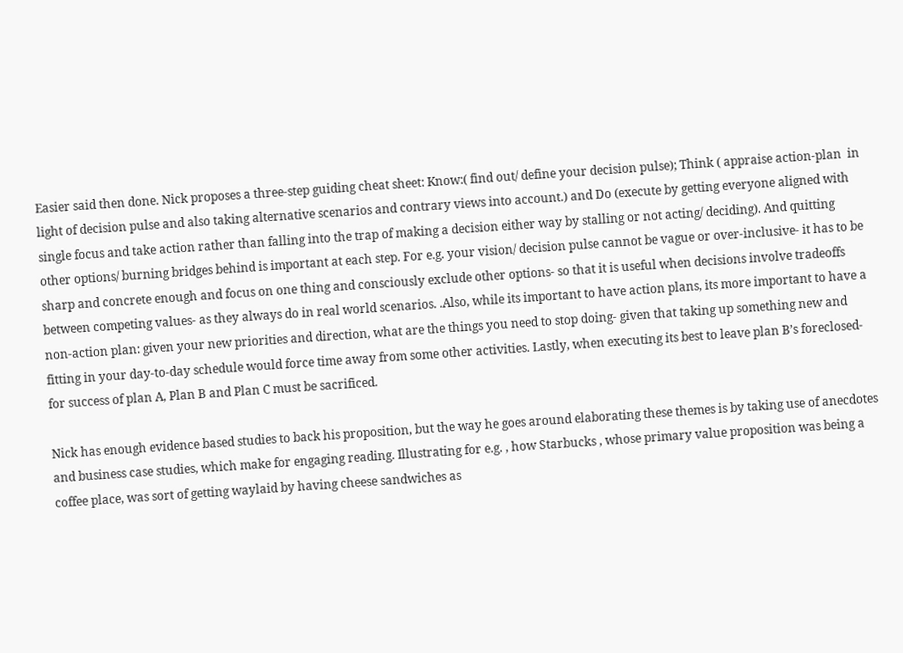Easier said then done. Nick proposes a three-step guiding cheat sheet: Know:( find out/ define your decision pulse); Think ( appraise action-plan  in light of decision pulse and also taking alternative scenarios and contrary views into account.) and Do (execute by getting everyone aligned with single focus and take action rather than falling into the trap of making a decision either way by stalling or not acting/ deciding). And quitting other options/ burning bridges behind is important at each step. For e.g. your vision/ decision pulse cannot be vague or over-inclusive- it has to be sharp and concrete enough and focus on one thing and consciously exclude other options- so that it is useful when decisions involve tradeoffs between competing values- as they always do in real world scenarios. .Also, while its important to have action plans, its more important to have a non-action plan: given your new priorities and direction, what are the things you need to stop doing- given that taking up something new and fitting in your day-to-day schedule would force time away from some other activities. Lastly, when executing its best to leave plan B’s foreclosed- for success of plan A, Plan B and Plan C must be sacrificed.

Nick has enough evidence based studies to back his proposition, but the way he goes around elaborating these themes is by taking use of anecdotes and business case studies, which make for engaging reading. Illustrating for e.g. , how Starbucks , whose primary value proposition was being a coffee place, was sort of getting waylaid by having cheese sandwiches as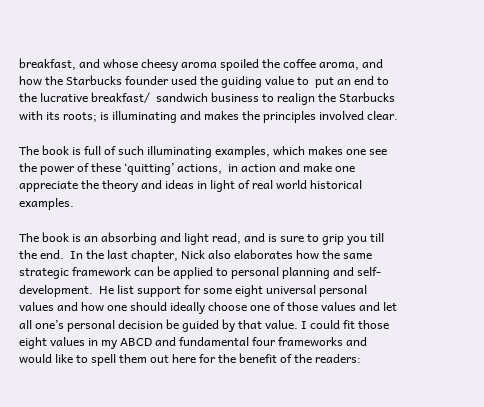breakfast, and whose cheesy aroma spoiled the coffee aroma, and how the Starbucks founder used the guiding value to  put an end to the lucrative breakfast/  sandwich business to realign the Starbucks with its roots; is illuminating and makes the principles involved clear.

The book is full of such illuminating examples, which makes one see the power of these ‘quitting’ actions,  in action and make one appreciate the theory and ideas in light of real world historical examples.

The book is an absorbing and light read, and is sure to grip you till the end.  In the last chapter, Nick also elaborates how the same strategic framework can be applied to personal planning and self-development.  He list support for some eight universal personal values and how one should ideally choose one of those values and let all one’s personal decision be guided by that value. I could fit those eight values in my ABCD and fundamental four frameworks and would like to spell them out here for the benefit of the readers: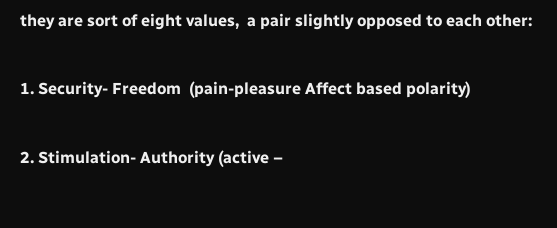they are sort of eight values,  a pair slightly opposed to each other:

1. Security- Freedom  (pain-pleasure Affect based polarity)

2. Stimulation- Authority (active –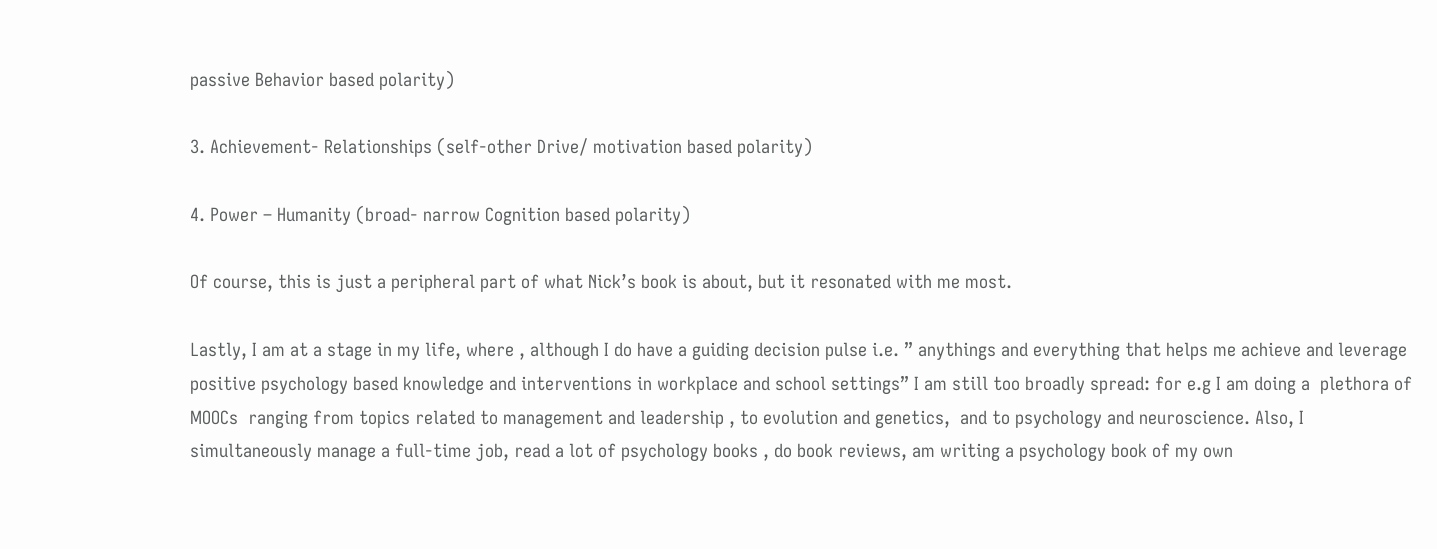passive Behavior based polarity)

3. Achievement- Relationships (self-other Drive/ motivation based polarity)

4. Power – Humanity (broad- narrow Cognition based polarity)

Of course, this is just a peripheral part of what Nick’s book is about, but it resonated with me most.

Lastly, I am at a stage in my life, where , although I do have a guiding decision pulse i.e. ” anythings and everything that helps me achieve and leverage positive psychology based knowledge and interventions in workplace and school settings” I am still too broadly spread: for e.g I am doing a  plethora of MOOCs  ranging from topics related to management and leadership , to evolution and genetics,  and to psychology and neuroscience. Also, I simultaneously manage a full-time job, read a lot of psychology books , do book reviews, am writing a psychology book of my own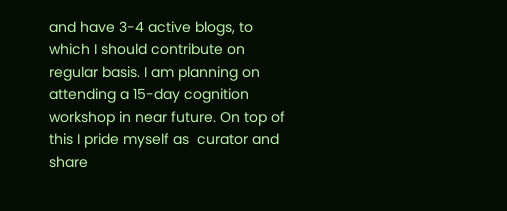and have 3-4 active blogs, to which I should contribute on regular basis. I am planning on attending a 15-day cognition workshop in near future. On top of this I pride myself as  curator and share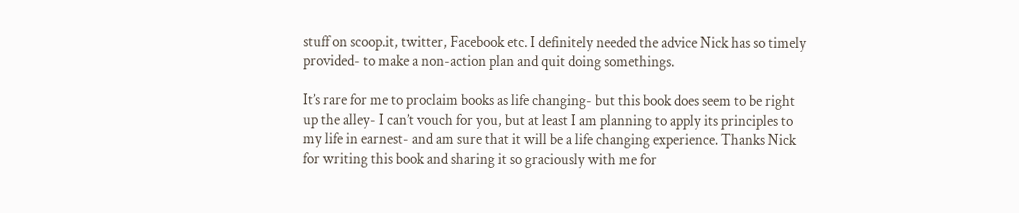stuff on scoop.it, twitter, Facebook etc. I definitely needed the advice Nick has so timely provided- to make a non-action plan and quit doing somethings.

It’s rare for me to proclaim books as life changing- but this book does seem to be right up the alley- I can’t vouch for you, but at least I am planning to apply its principles to my life in earnest- and am sure that it will be a life changing experience. Thanks Nick for writing this book and sharing it so graciously with me for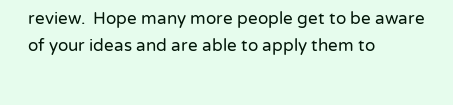review.  Hope many more people get to be aware of your ideas and are able to apply them to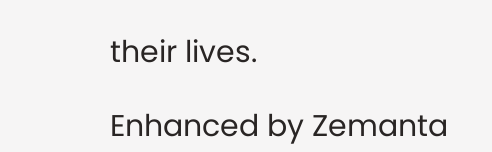their lives.

Enhanced by Zemanta